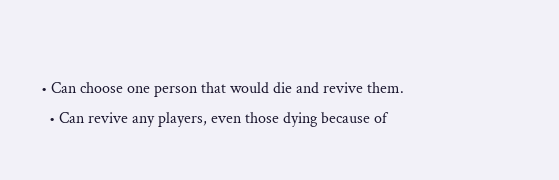• Can choose one person that would die and revive them.
  • Can revive any players, even those dying because of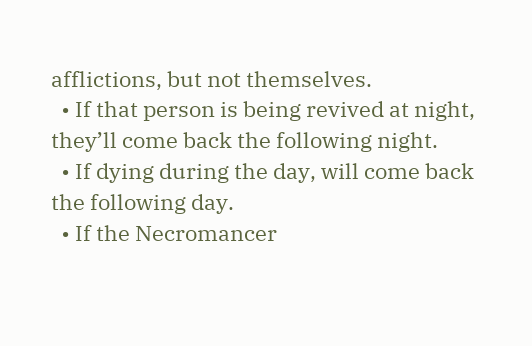afflictions, but not themselves.
  • If that person is being revived at night, they’ll come back the following night.
  • If dying during the day, will come back the following day.
  • If the Necromancer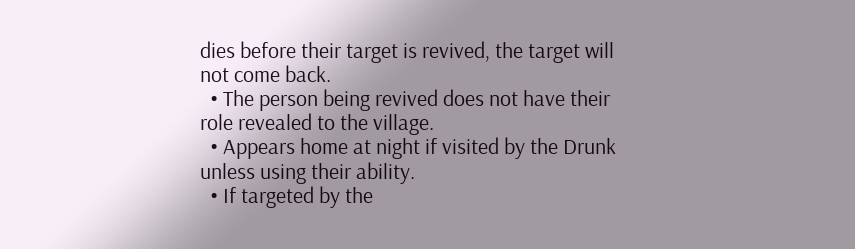dies before their target is revived, the target will not come back.
  • The person being revived does not have their role revealed to the village.
  • Appears home at night if visited by the Drunk unless using their ability.
  • If targeted by the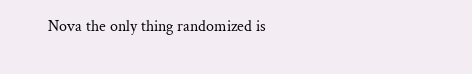Nova the only thing randomized is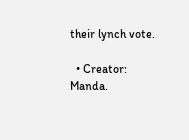their lynch vote.

  • Creator: Manda.